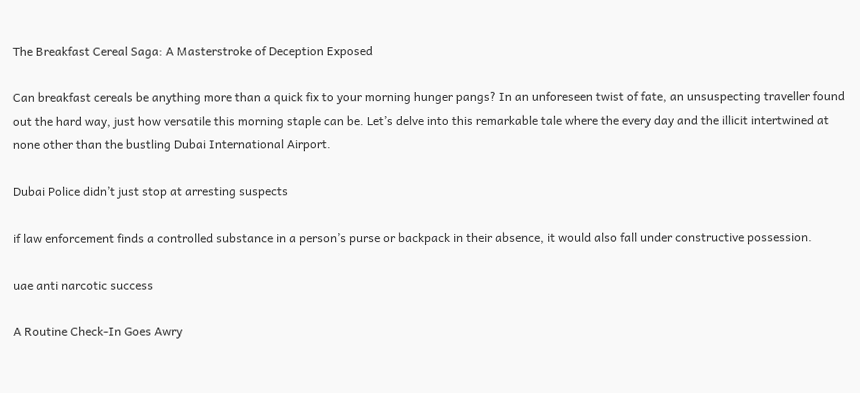The Breakfast Cereal Saga: A Masterstroke of Deception Exposed

Can breakfast cereals be anything more than a quick fix to your morning hunger pangs? In an unforeseen twist of fate, an unsuspecting traveller found out the hard way, just how versatile this morning staple can be. Let’s delve into this remarkable tale where the every day and the illicit intertwined at none other than the bustling Dubai International Airport.

Dubai Police didn’t just stop at arresting suspects

if law enforcement finds a controlled substance in a person’s purse or backpack in their absence, it would also fall under constructive possession.

uae anti narcotic success

A Routine Check-In Goes Awry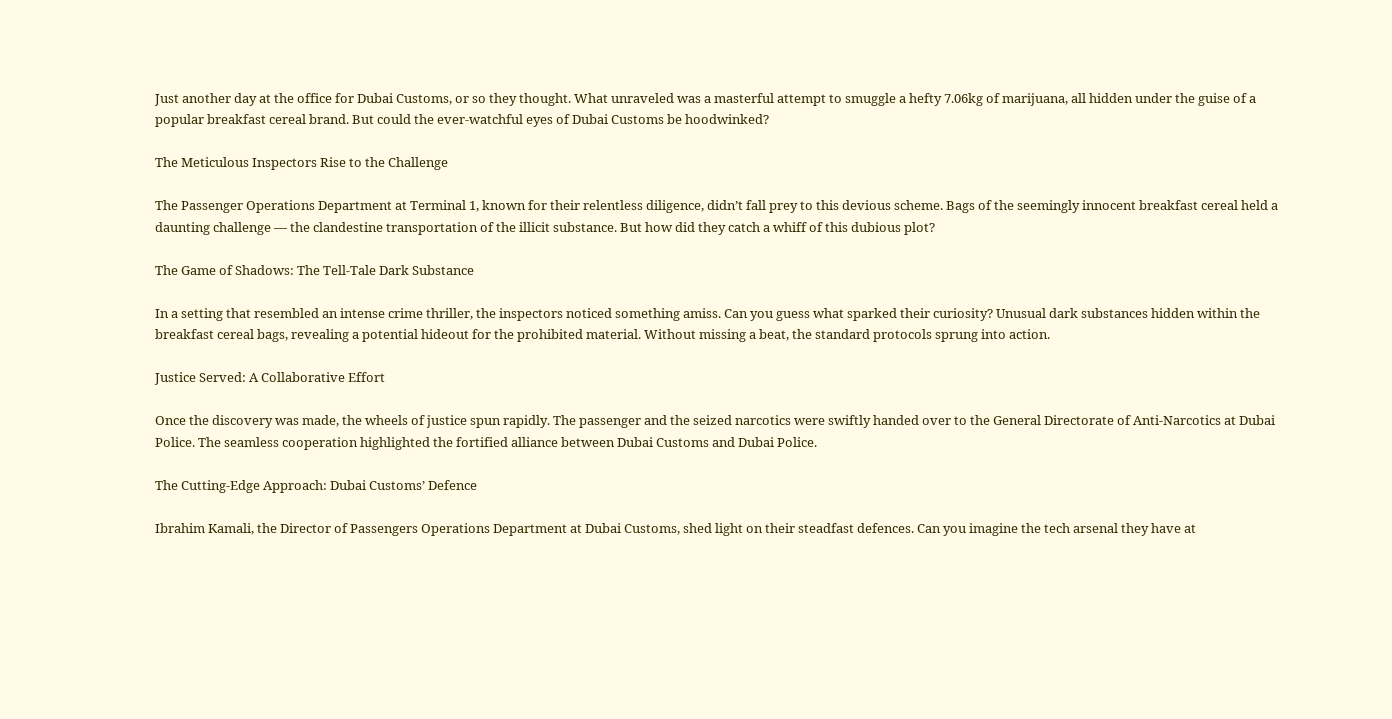Just another day at the office for Dubai Customs, or so they thought. What unraveled was a masterful attempt to smuggle a hefty 7.06kg of marijuana, all hidden under the guise of a popular breakfast cereal brand. But could the ever-watchful eyes of Dubai Customs be hoodwinked?

The Meticulous Inspectors Rise to the Challenge

The Passenger Operations Department at Terminal 1, known for their relentless diligence, didn’t fall prey to this devious scheme. Bags of the seemingly innocent breakfast cereal held a daunting challenge — the clandestine transportation of the illicit substance. But how did they catch a whiff of this dubious plot?

The Game of Shadows: The Tell-Tale Dark Substance

In a setting that resembled an intense crime thriller, the inspectors noticed something amiss. Can you guess what sparked their curiosity? Unusual dark substances hidden within the breakfast cereal bags, revealing a potential hideout for the prohibited material. Without missing a beat, the standard protocols sprung into action.

Justice Served: A Collaborative Effort

Once the discovery was made, the wheels of justice spun rapidly. The passenger and the seized narcotics were swiftly handed over to the General Directorate of Anti-Narcotics at Dubai Police. The seamless cooperation highlighted the fortified alliance between Dubai Customs and Dubai Police.

The Cutting-Edge Approach: Dubai Customs’ Defence

Ibrahim Kamali, the Director of Passengers Operations Department at Dubai Customs, shed light on their steadfast defences. Can you imagine the tech arsenal they have at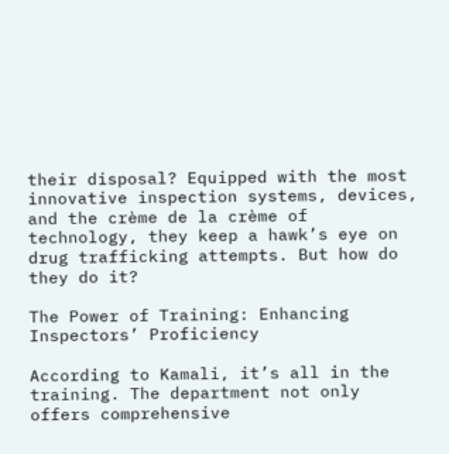their disposal? Equipped with the most innovative inspection systems, devices, and the crème de la crème of technology, they keep a hawk’s eye on drug trafficking attempts. But how do they do it?

The Power of Training: Enhancing Inspectors’ Proficiency

According to Kamali, it’s all in the training. The department not only offers comprehensive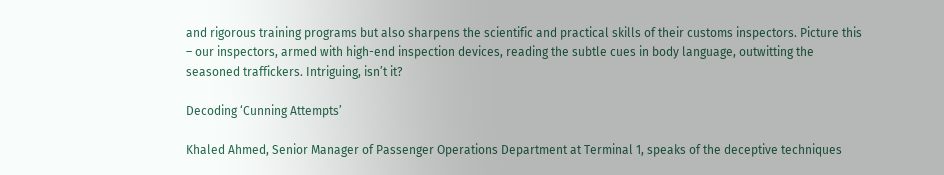and rigorous training programs but also sharpens the scientific and practical skills of their customs inspectors. Picture this – our inspectors, armed with high-end inspection devices, reading the subtle cues in body language, outwitting the seasoned traffickers. Intriguing, isn’t it?

Decoding ‘Cunning Attempts’

Khaled Ahmed, Senior Manager of Passenger Operations Department at Terminal 1, speaks of the deceptive techniques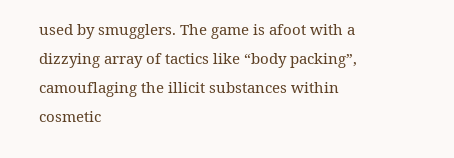used by smugglers. The game is afoot with a dizzying array of tactics like “body packing”, camouflaging the illicit substances within cosmetic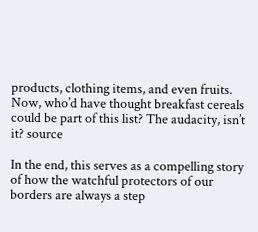products, clothing items, and even fruits. Now, who’d have thought breakfast cereals could be part of this list? The audacity, isn’t it? source

In the end, this serves as a compelling story of how the watchful protectors of our borders are always a step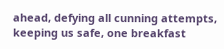ahead, defying all cunning attempts, keeping us safe, one breakfast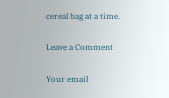cereal bag at a time.

Leave a Comment

Your email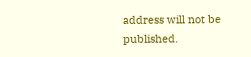address will not be published.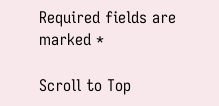Required fields are marked *

Scroll to Top